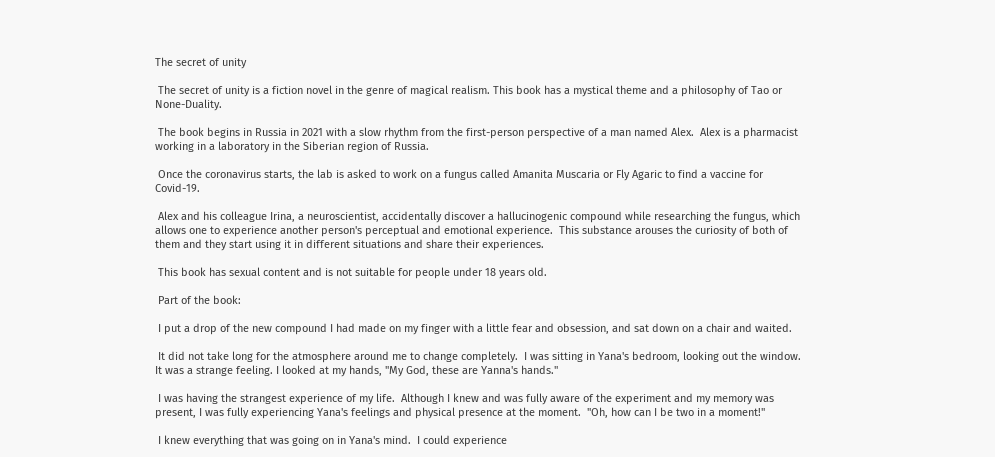The secret of unity

 The secret of unity is a fiction novel in the genre of magical realism. This book has a mystical theme and a philosophy of Tao or None-Duality.

 The book begins in Russia in 2021 with a slow rhythm from the first-person perspective of a man named Alex.  Alex is a pharmacist working in a laboratory in the Siberian region of Russia.

 Once the coronavirus starts, the lab is asked to work on a fungus called Amanita Muscaria or Fly Agaric to find a vaccine for Covid-19.

 Alex and his colleague Irina, a neuroscientist, accidentally discover a hallucinogenic compound while researching the fungus, which allows one to experience another person's perceptual and emotional experience.  This substance arouses the curiosity of both of them and they start using it in different situations and share their experiences.

 This book has sexual content and is not suitable for people under 18 years old.

 Part of the book:

 I put a drop of the new compound I had made on my finger with a little fear and obsession, and sat down on a chair and waited.

 It did not take long for the atmosphere around me to change completely.  I was sitting in Yana's bedroom, looking out the window.  It was a strange feeling. I looked at my hands, "My God, these are Yanna's hands."

 I was having the strangest experience of my life.  Although I knew and was fully aware of the experiment and my memory was present, I was fully experiencing Yana's feelings and physical presence at the moment.  "Oh, how can I be two in a moment!"

 I knew everything that was going on in Yana's mind.  I could experience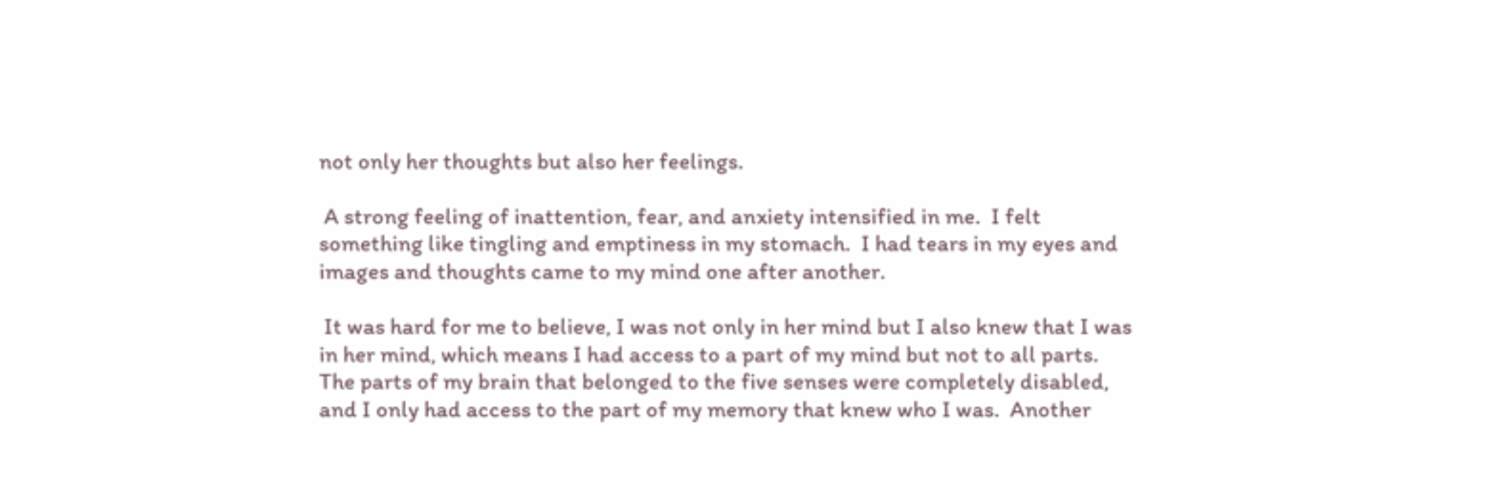not only her thoughts but also her feelings.

 A strong feeling of inattention, fear, and anxiety intensified in me.  I felt something like tingling and emptiness in my stomach.  I had tears in my eyes and images and thoughts came to my mind one after another.

 It was hard for me to believe, I was not only in her mind but I also knew that I was in her mind, which means I had access to a part of my mind but not to all parts.  The parts of my brain that belonged to the five senses were completely disabled, and I only had access to the part of my memory that knew who I was.  Another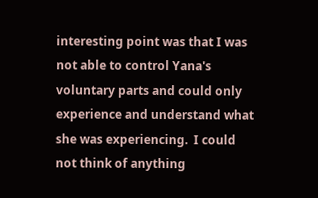interesting point was that I was not able to control Yana's voluntary parts and could only experience and understand what she was experiencing.  I could not think of anything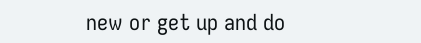new or get up and do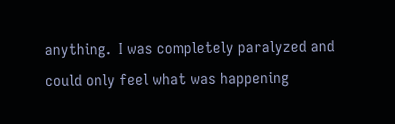anything.  I was completely paralyzed and could only feel what was happening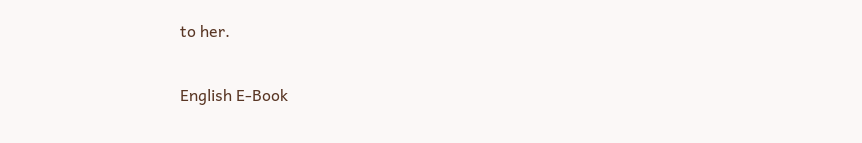to her.

English E-Book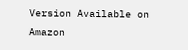Version Available on Amazon